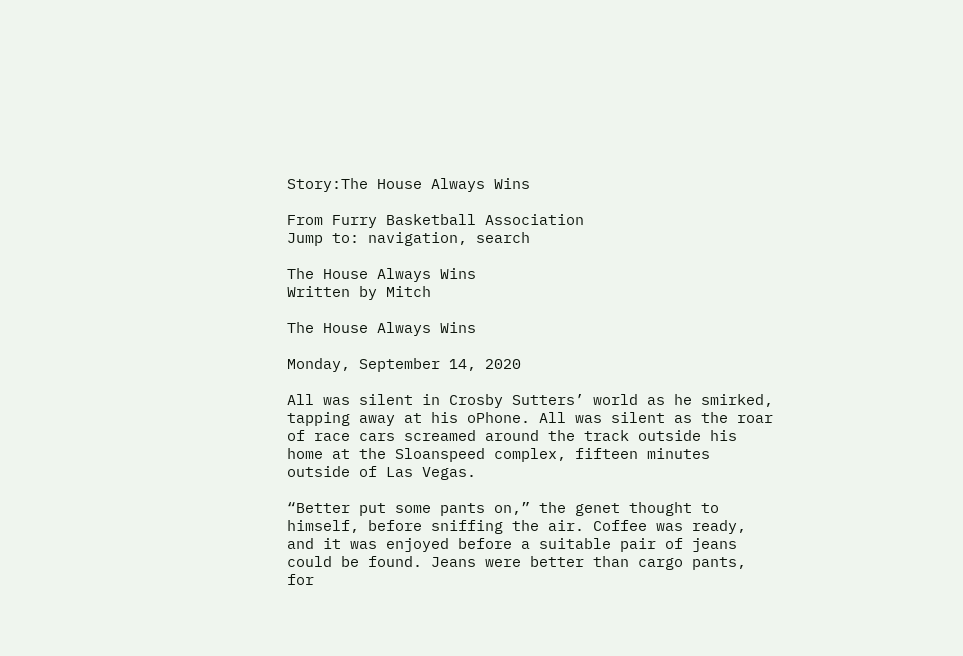Story:The House Always Wins

From Furry Basketball Association
Jump to: navigation, search

The House Always Wins
Written by Mitch

The House Always Wins

Monday, September 14, 2020

All was silent in Crosby Sutters’ world as he smirked, tapping away at his oPhone. All was silent as the roar of race cars screamed around the track outside his home at the Sloanspeed complex, fifteen minutes outside of Las Vegas.

“Better put some pants on,” the genet thought to himself, before sniffing the air. Coffee was ready, and it was enjoyed before a suitable pair of jeans could be found. Jeans were better than cargo pants, for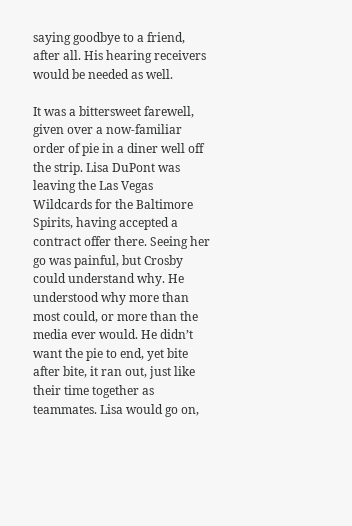saying goodbye to a friend, after all. His hearing receivers would be needed as well.

It was a bittersweet farewell, given over a now-familiar order of pie in a diner well off the strip. Lisa DuPont was leaving the Las Vegas Wildcards for the Baltimore Spirits, having accepted a contract offer there. Seeing her go was painful, but Crosby could understand why. He understood why more than most could, or more than the media ever would. He didn’t want the pie to end, yet bite after bite, it ran out, just like their time together as teammates. Lisa would go on,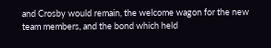and Crosby would remain, the welcome wagon for the new team members, and the bond which held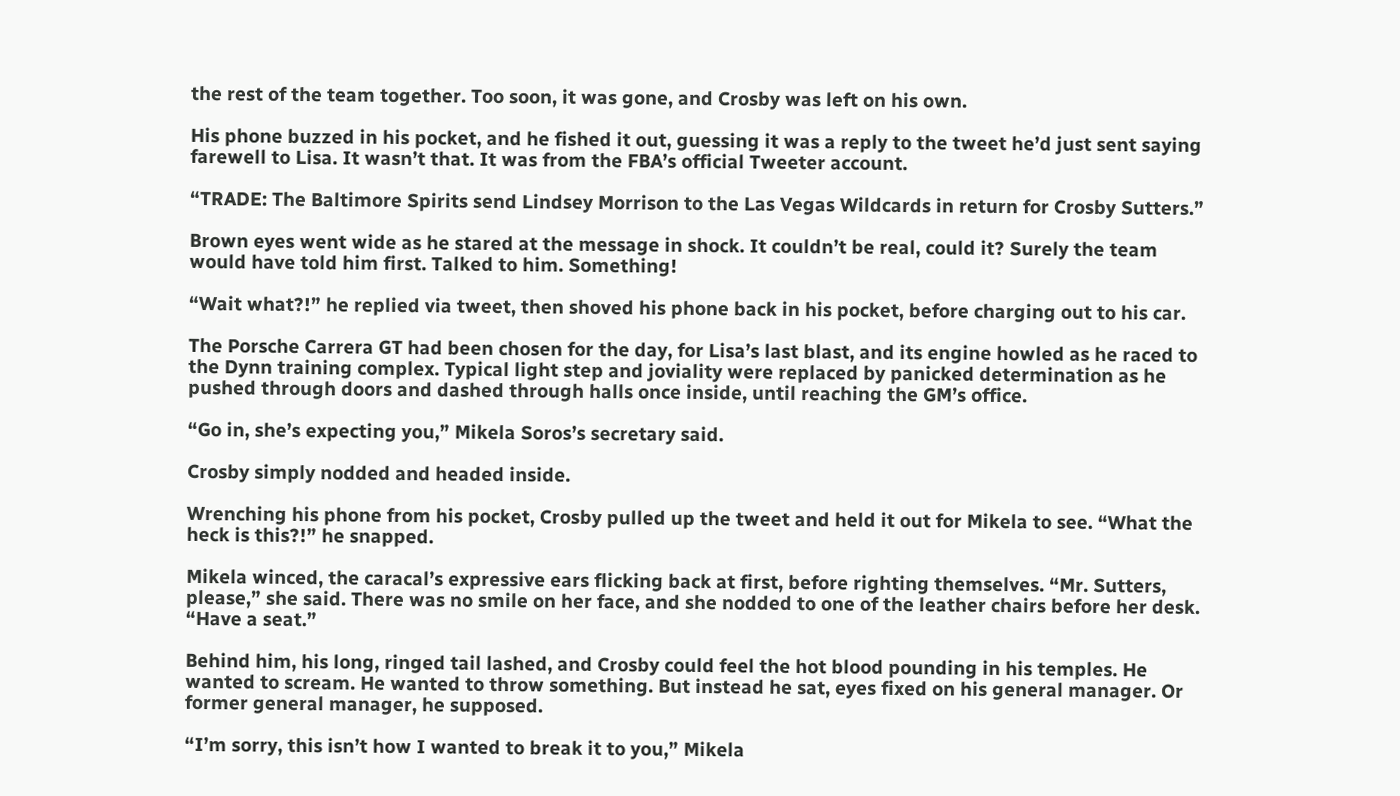the rest of the team together. Too soon, it was gone, and Crosby was left on his own.

His phone buzzed in his pocket, and he fished it out, guessing it was a reply to the tweet he’d just sent saying farewell to Lisa. It wasn’t that. It was from the FBA’s official Tweeter account.

“TRADE: The Baltimore Spirits send Lindsey Morrison to the Las Vegas Wildcards in return for Crosby Sutters.”

Brown eyes went wide as he stared at the message in shock. It couldn’t be real, could it? Surely the team would have told him first. Talked to him. Something!

“Wait what?!” he replied via tweet, then shoved his phone back in his pocket, before charging out to his car.

The Porsche Carrera GT had been chosen for the day, for Lisa’s last blast, and its engine howled as he raced to the Dynn training complex. Typical light step and joviality were replaced by panicked determination as he pushed through doors and dashed through halls once inside, until reaching the GM’s office.

“Go in, she’s expecting you,” Mikela Soros’s secretary said.

Crosby simply nodded and headed inside.

Wrenching his phone from his pocket, Crosby pulled up the tweet and held it out for Mikela to see. “What the heck is this?!” he snapped.

Mikela winced, the caracal’s expressive ears flicking back at first, before righting themselves. “Mr. Sutters, please,” she said. There was no smile on her face, and she nodded to one of the leather chairs before her desk. “Have a seat.”

Behind him, his long, ringed tail lashed, and Crosby could feel the hot blood pounding in his temples. He wanted to scream. He wanted to throw something. But instead he sat, eyes fixed on his general manager. Or former general manager, he supposed.

“I’m sorry, this isn’t how I wanted to break it to you,” Mikela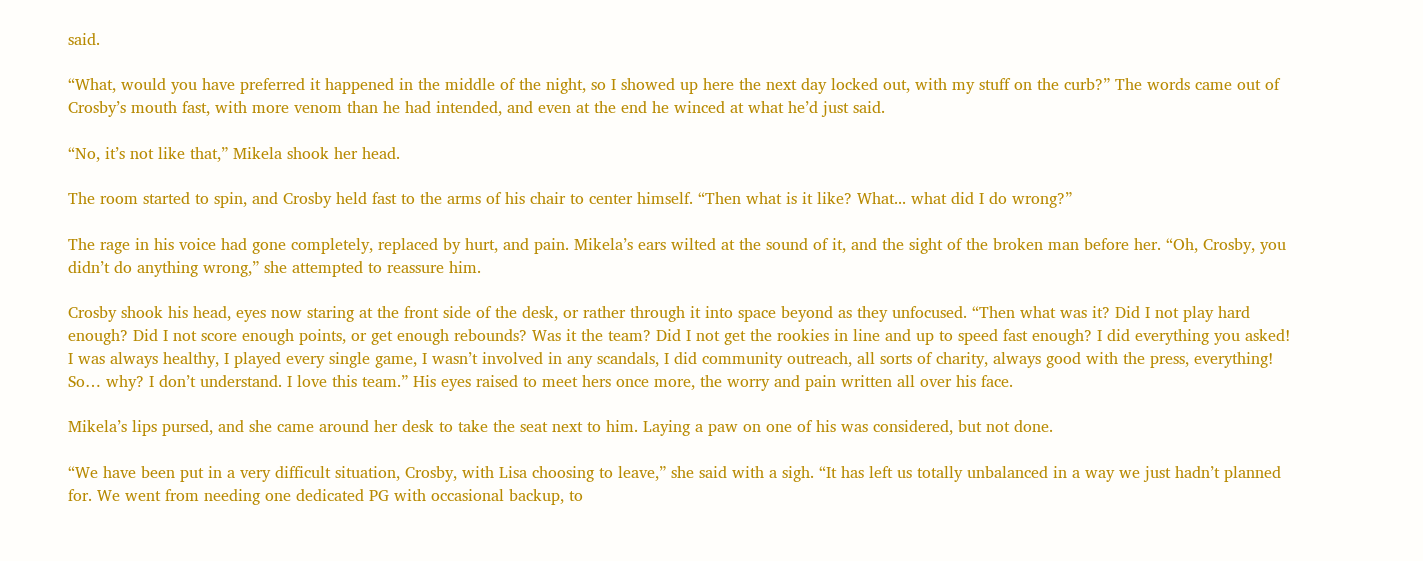said.

“What, would you have preferred it happened in the middle of the night, so I showed up here the next day locked out, with my stuff on the curb?” The words came out of Crosby’s mouth fast, with more venom than he had intended, and even at the end he winced at what he’d just said.

“No, it’s not like that,” Mikela shook her head.

The room started to spin, and Crosby held fast to the arms of his chair to center himself. “Then what is it like? What... what did I do wrong?”

The rage in his voice had gone completely, replaced by hurt, and pain. Mikela’s ears wilted at the sound of it, and the sight of the broken man before her. “Oh, Crosby, you didn’t do anything wrong,” she attempted to reassure him.

Crosby shook his head, eyes now staring at the front side of the desk, or rather through it into space beyond as they unfocused. “Then what was it? Did I not play hard enough? Did I not score enough points, or get enough rebounds? Was it the team? Did I not get the rookies in line and up to speed fast enough? I did everything you asked! I was always healthy, I played every single game, I wasn’t involved in any scandals, I did community outreach, all sorts of charity, always good with the press, everything! So… why? I don’t understand. I love this team.” His eyes raised to meet hers once more, the worry and pain written all over his face.

Mikela’s lips pursed, and she came around her desk to take the seat next to him. Laying a paw on one of his was considered, but not done.

“We have been put in a very difficult situation, Crosby, with Lisa choosing to leave,” she said with a sigh. “It has left us totally unbalanced in a way we just hadn’t planned for. We went from needing one dedicated PG with occasional backup, to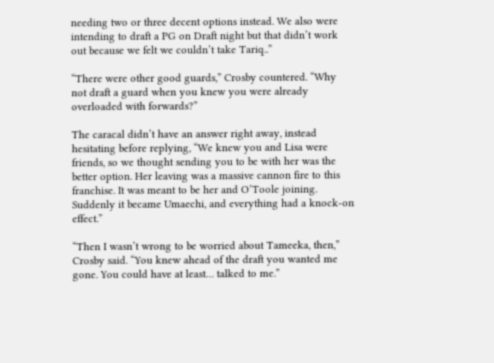needing two or three decent options instead. We also were intending to draft a PG on Draft night but that didn’t work out because we felt we couldn’t take Tariq..”

“There were other good guards,” Crosby countered. “Why not draft a guard when you knew you were already overloaded with forwards?”

The caracal didn’t have an answer right away, instead hesitating before replying, “We knew you and Lisa were friends, so we thought sending you to be with her was the better option. Her leaving was a massive cannon fire to this franchise. It was meant to be her and O’Toole joining. Suddenly it became Umaechi, and everything had a knock-on effect.”

“Then I wasn’t wrong to be worried about Tameeka, then,” Crosby said. “You knew ahead of the draft you wanted me gone. You could have at least… talked to me.”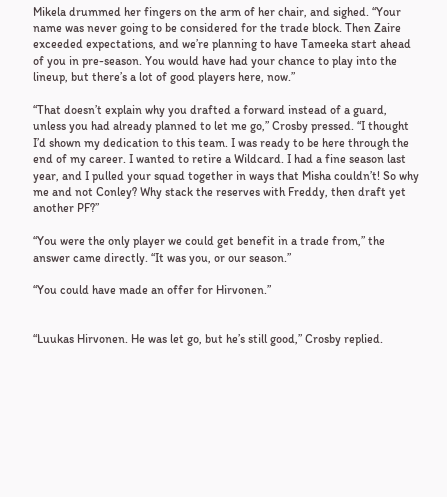Mikela drummed her fingers on the arm of her chair, and sighed. “Your name was never going to be considered for the trade block. Then Zaire exceeded expectations, and we’re planning to have Tameeka start ahead of you in pre-season. You would have had your chance to play into the lineup, but there’s a lot of good players here, now.”

“That doesn’t explain why you drafted a forward instead of a guard, unless you had already planned to let me go,” Crosby pressed. “I thought I’d shown my dedication to this team. I was ready to be here through the end of my career. I wanted to retire a Wildcard. I had a fine season last year, and I pulled your squad together in ways that Misha couldn’t! So why me and not Conley? Why stack the reserves with Freddy, then draft yet another PF?”

“You were the only player we could get benefit in a trade from,” the answer came directly. “It was you, or our season.”

“You could have made an offer for Hirvonen.”


“Luukas Hirvonen. He was let go, but he’s still good,” Crosby replied.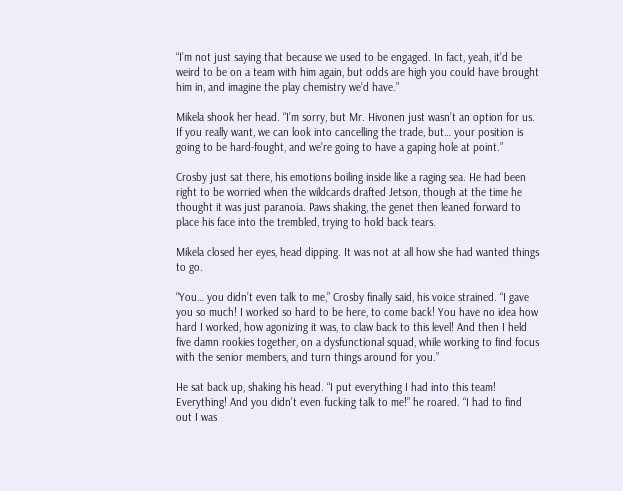“I’m not just saying that because we used to be engaged. In fact, yeah, it’d be weird to be on a team with him again, but odds are high you could have brought him in, and imagine the play chemistry we’d have.”

Mikela shook her head. “I’m sorry, but Mr. Hivonen just wasn’t an option for us. If you really want, we can look into cancelling the trade, but… your position is going to be hard-fought, and we’re going to have a gaping hole at point.”

Crosby just sat there, his emotions boiling inside like a raging sea. He had been right to be worried when the wildcards drafted Jetson, though at the time he thought it was just paranoia. Paws shaking, the genet then leaned forward to place his face into the trembled, trying to hold back tears.

Mikela closed her eyes, head dipping. It was not at all how she had wanted things to go.

“You… you didn’t even talk to me,” Crosby finally said, his voice strained. “I gave you so much! I worked so hard to be here, to come back! You have no idea how hard I worked, how agonizing it was, to claw back to this level! And then I held five damn rookies together, on a dysfunctional squad, while working to find focus with the senior members, and turn things around for you.”

He sat back up, shaking his head. “I put everything I had into this team! Everything! And you didn’t even fucking talk to me!” he roared. “I had to find out I was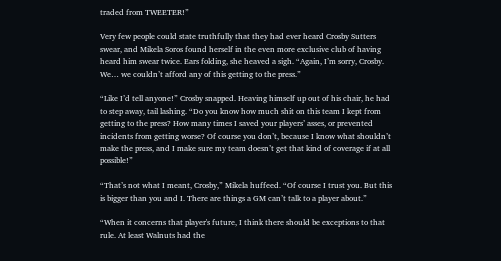traded from TWEETER!”

Very few people could state truthfully that they had ever heard Crosby Sutters swear, and Mikela Soros found herself in the even more exclusive club of having heard him swear twice. Ears folding, she heaved a sigh. “Again, I’m sorry, Crosby. We… we couldn’t afford any of this getting to the press.”

“Like I’d tell anyone!” Crosby snapped. Heaving himself up out of his chair, he had to step away, tail lashing. “Do you know how much shit on this team I kept from getting to the press? How many times I saved your players’ asses, or prevented incidents from getting worse? Of course you don’t, because I know what shouldn’t make the press, and I make sure my team doesn’t get that kind of coverage if at all possible!”

“That’s not what I meant, Crosby,” Mikela huffeed. “Of course I trust you. But this is bigger than you and I. There are things a GM can’t talk to a player about.”

“When it concerns that player's future, I think there should be exceptions to that rule. At least Walnuts had the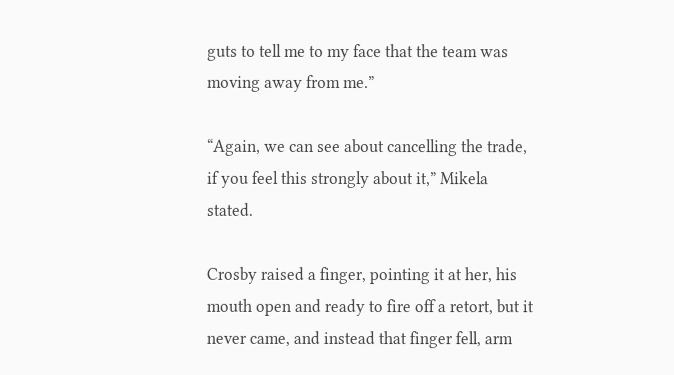guts to tell me to my face that the team was moving away from me.”

“Again, we can see about cancelling the trade, if you feel this strongly about it,” Mikela stated.

Crosby raised a finger, pointing it at her, his mouth open and ready to fire off a retort, but it never came, and instead that finger fell, arm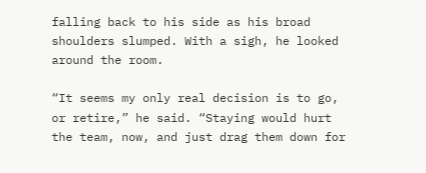falling back to his side as his broad shoulders slumped. With a sigh, he looked around the room.

“It seems my only real decision is to go, or retire,” he said. “Staying would hurt the team, now, and just drag them down for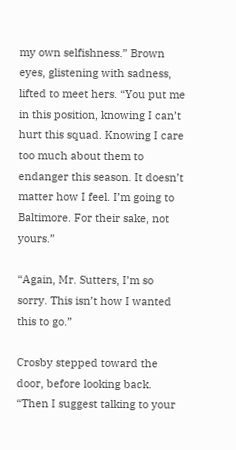my own selfishness.” Brown eyes, glistening with sadness, lifted to meet hers. “You put me in this position, knowing I can’t hurt this squad. Knowing I care too much about them to endanger this season. It doesn’t matter how I feel. I’m going to Baltimore. For their sake, not yours.”

“Again, Mr. Sutters, I’m so sorry. This isn’t how I wanted this to go.”

Crosby stepped toward the door, before looking back. “Then I suggest talking to your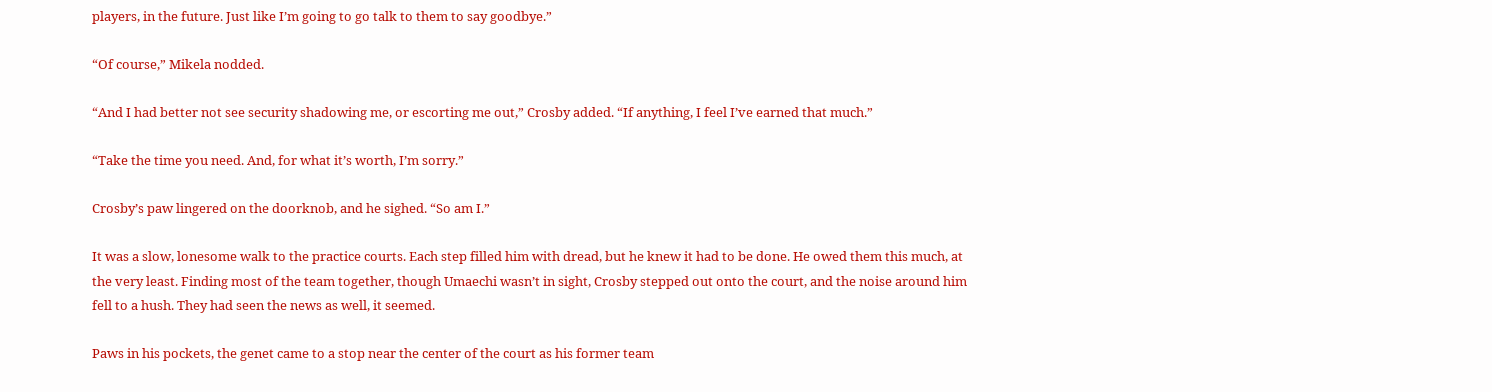players, in the future. Just like I’m going to go talk to them to say goodbye.”

“Of course,” Mikela nodded.

“And I had better not see security shadowing me, or escorting me out,” Crosby added. “If anything, I feel I’ve earned that much.”

“Take the time you need. And, for what it’s worth, I’m sorry.”

Crosby’s paw lingered on the doorknob, and he sighed. “So am I.”

It was a slow, lonesome walk to the practice courts. Each step filled him with dread, but he knew it had to be done. He owed them this much, at the very least. Finding most of the team together, though Umaechi wasn’t in sight, Crosby stepped out onto the court, and the noise around him fell to a hush. They had seen the news as well, it seemed.

Paws in his pockets, the genet came to a stop near the center of the court as his former team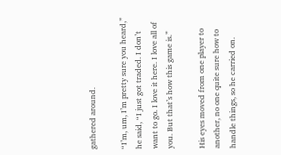gathered around.

“I’m, um, I’m pretty sure you heard,” he said, “I just got traded. I don’t want to go. I love it here. I love all of you. But that’s how this game is.”

His eyes moved from one player to another, no one quite sure how to handle things, so he carried on.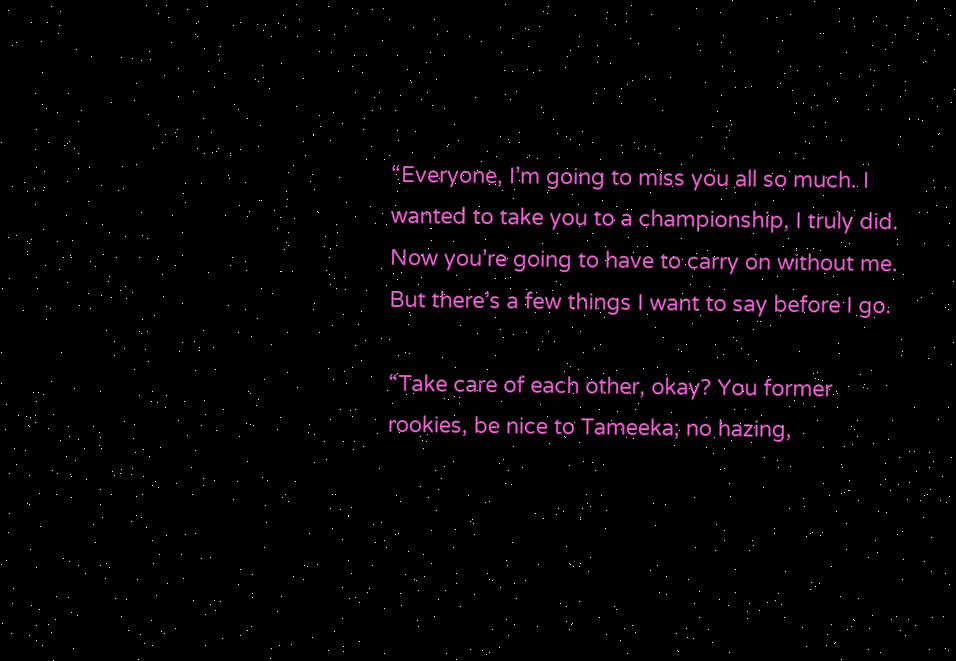“Everyone, I’m going to miss you all so much. I wanted to take you to a championship, I truly did. Now you’re going to have to carry on without me. But there’s a few things I want to say before I go.

“Take care of each other, okay? You former rookies, be nice to Tameeka; no hazing,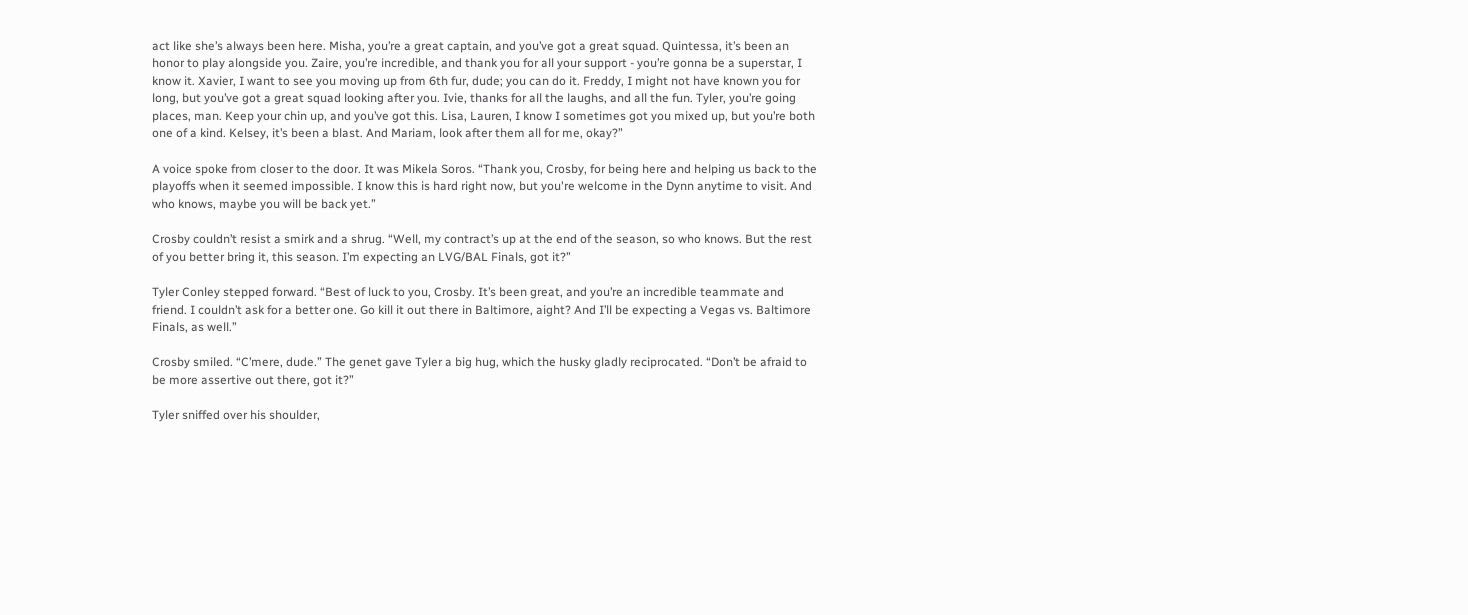act like she’s always been here. Misha, you’re a great captain, and you’ve got a great squad. Quintessa, it’s been an honor to play alongside you. Zaire, you’re incredible, and thank you for all your support - you’re gonna be a superstar, I know it. Xavier, I want to see you moving up from 6th fur, dude; you can do it. Freddy, I might not have known you for long, but you’ve got a great squad looking after you. Ivie, thanks for all the laughs, and all the fun. Tyler, you’re going places, man. Keep your chin up, and you’ve got this. Lisa, Lauren, I know I sometimes got you mixed up, but you’re both one of a kind. Kelsey, it’s been a blast. And Mariam, look after them all for me, okay?”

A voice spoke from closer to the door. It was Mikela Soros. “Thank you, Crosby, for being here and helping us back to the playoffs when it seemed impossible. I know this is hard right now, but you're welcome in the Dynn anytime to visit. And who knows, maybe you will be back yet.”

Crosby couldn’t resist a smirk and a shrug. “Well, my contract’s up at the end of the season, so who knows. But the rest of you better bring it, this season. I’m expecting an LVG/BAL Finals, got it?”

Tyler Conley stepped forward. “Best of luck to you, Crosby. It’s been great, and you’re an incredible teammate and friend. I couldn’t ask for a better one. Go kill it out there in Baltimore, aight? And I’ll be expecting a Vegas vs. Baltimore Finals, as well.”

Crosby smiled. “C’mere, dude.” The genet gave Tyler a big hug, which the husky gladly reciprocated. “Don’t be afraid to be more assertive out there, got it?”

Tyler sniffed over his shoulder,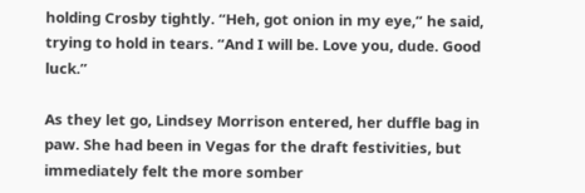holding Crosby tightly. “Heh, got onion in my eye,” he said, trying to hold in tears. “And I will be. Love you, dude. Good luck.”

As they let go, Lindsey Morrison entered, her duffle bag in paw. She had been in Vegas for the draft festivities, but immediately felt the more somber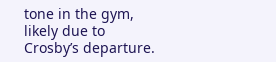tone in the gym, likely due to Crosby’s departure.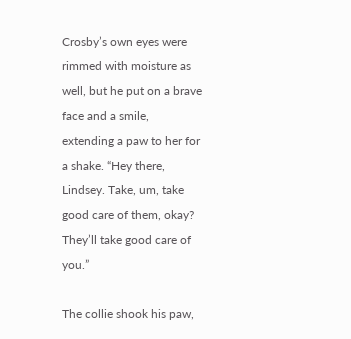Crosby’s own eyes were rimmed with moisture as well, but he put on a brave face and a smile, extending a paw to her for a shake. “Hey there, Lindsey. Take, um, take good care of them, okay? They’ll take good care of you.”

The collie shook his paw,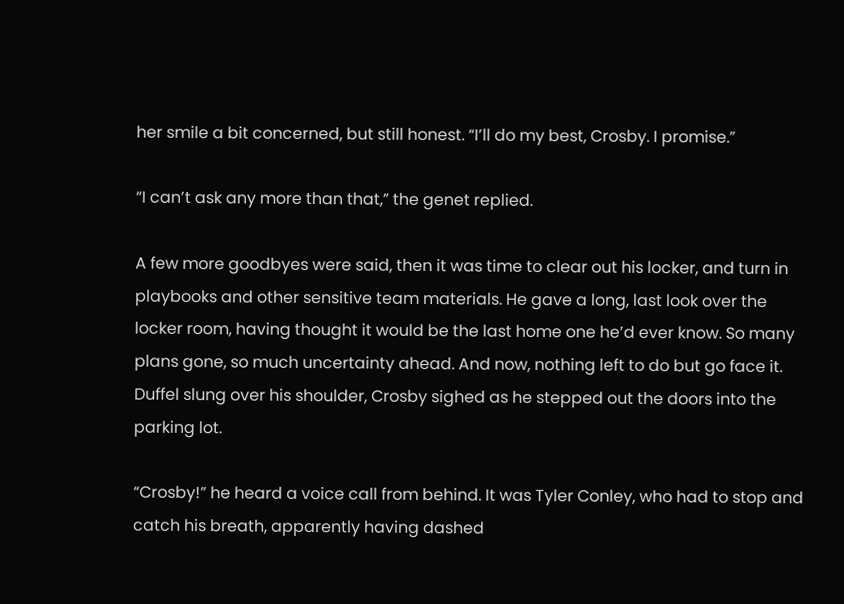her smile a bit concerned, but still honest. “I’ll do my best, Crosby. I promise.”

“I can’t ask any more than that,” the genet replied.

A few more goodbyes were said, then it was time to clear out his locker, and turn in playbooks and other sensitive team materials. He gave a long, last look over the locker room, having thought it would be the last home one he’d ever know. So many plans gone, so much uncertainty ahead. And now, nothing left to do but go face it. Duffel slung over his shoulder, Crosby sighed as he stepped out the doors into the parking lot.

“Crosby!” he heard a voice call from behind. It was Tyler Conley, who had to stop and catch his breath, apparently having dashed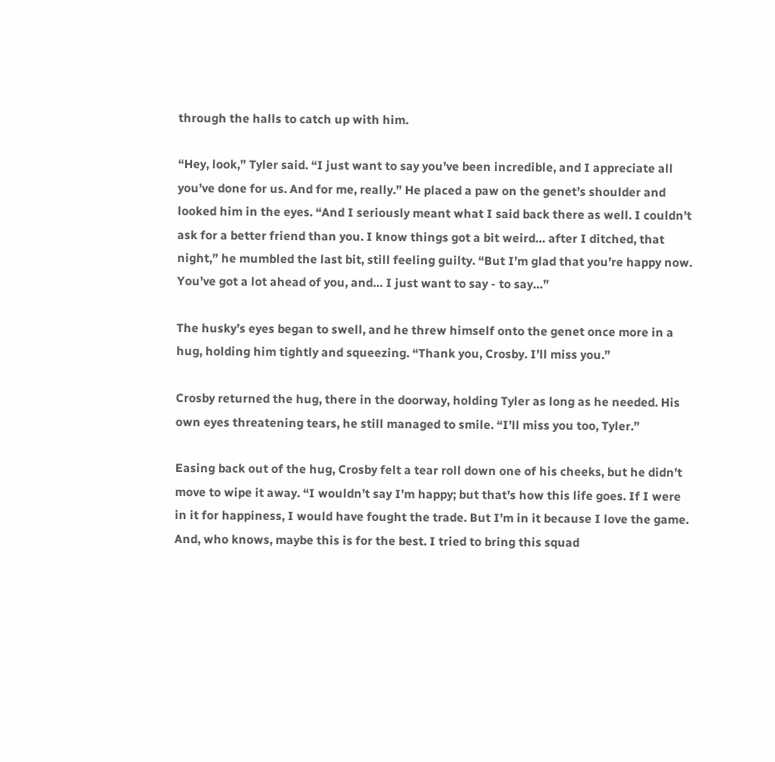through the halls to catch up with him.

“Hey, look,” Tyler said. “I just want to say you’ve been incredible, and I appreciate all you’ve done for us. And for me, really.” He placed a paw on the genet’s shoulder and looked him in the eyes. “And I seriously meant what I said back there as well. I couldn’t ask for a better friend than you. I know things got a bit weird… after I ditched, that night,” he mumbled the last bit, still feeling guilty. “But I’m glad that you’re happy now. You’ve got a lot ahead of you, and… I just want to say - to say…”

The husky’s eyes began to swell, and he threw himself onto the genet once more in a hug, holding him tightly and squeezing. “Thank you, Crosby. I’ll miss you.”

Crosby returned the hug, there in the doorway, holding Tyler as long as he needed. His own eyes threatening tears, he still managed to smile. “I’ll miss you too, Tyler.”

Easing back out of the hug, Crosby felt a tear roll down one of his cheeks, but he didn’t move to wipe it away. “I wouldn’t say I’m happy; but that’s how this life goes. If I were in it for happiness, I would have fought the trade. But I’m in it because I love the game. And, who knows, maybe this is for the best. I tried to bring this squad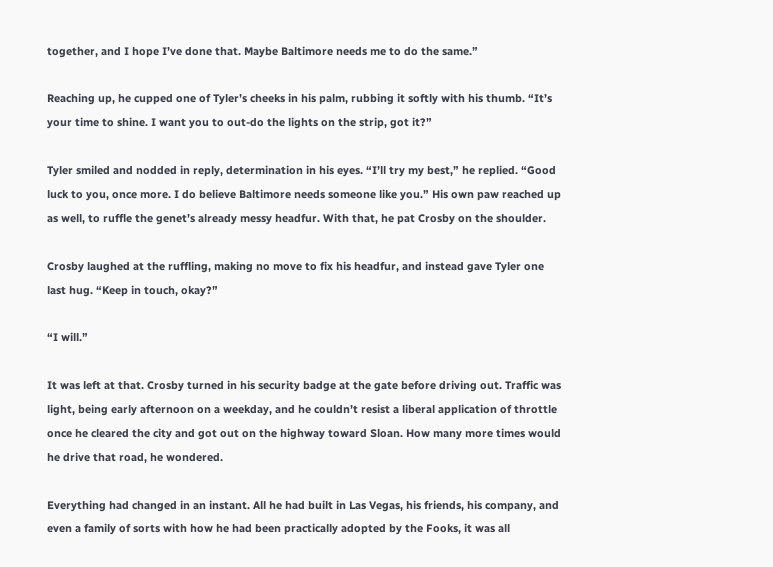together, and I hope I’ve done that. Maybe Baltimore needs me to do the same.”

Reaching up, he cupped one of Tyler’s cheeks in his palm, rubbing it softly with his thumb. “It’s your time to shine. I want you to out-do the lights on the strip, got it?”

Tyler smiled and nodded in reply, determination in his eyes. “I’ll try my best,” he replied. “Good luck to you, once more. I do believe Baltimore needs someone like you.” His own paw reached up as well, to ruffle the genet’s already messy headfur. With that, he pat Crosby on the shoulder.

Crosby laughed at the ruffling, making no move to fix his headfur, and instead gave Tyler one last hug. “Keep in touch, okay?”

“I will.”

It was left at that. Crosby turned in his security badge at the gate before driving out. Traffic was light, being early afternoon on a weekday, and he couldn’t resist a liberal application of throttle once he cleared the city and got out on the highway toward Sloan. How many more times would he drive that road, he wondered.

Everything had changed in an instant. All he had built in Las Vegas, his friends, his company, and even a family of sorts with how he had been practically adopted by the Fooks, it was all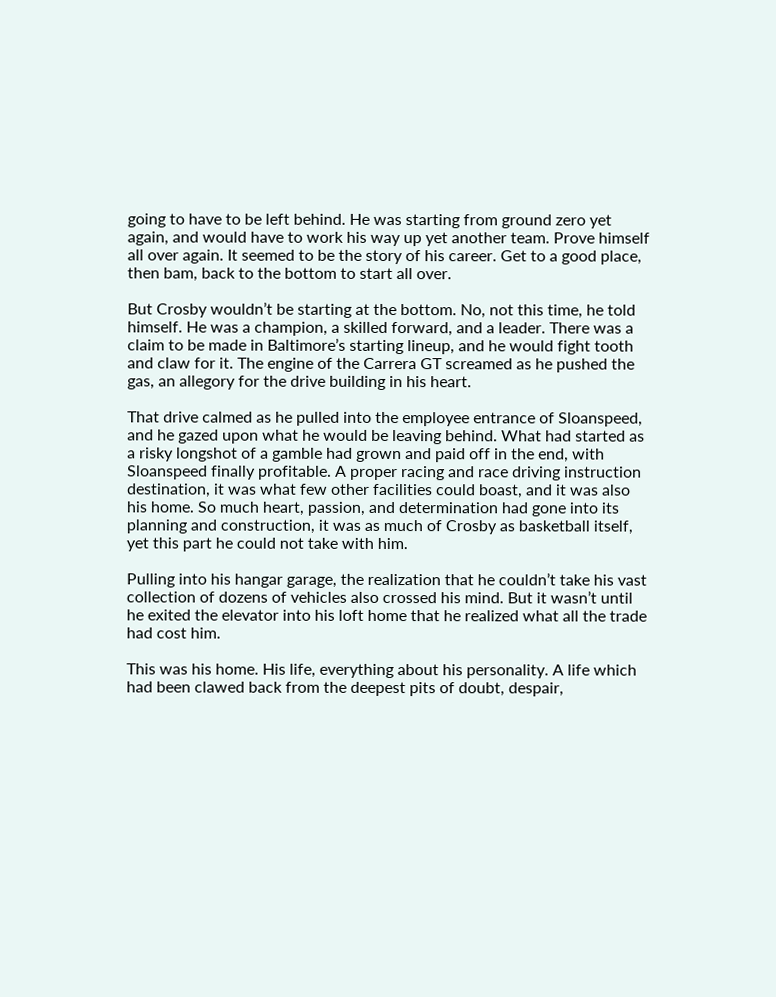going to have to be left behind. He was starting from ground zero yet again, and would have to work his way up yet another team. Prove himself all over again. It seemed to be the story of his career. Get to a good place, then bam, back to the bottom to start all over.

But Crosby wouldn’t be starting at the bottom. No, not this time, he told himself. He was a champion, a skilled forward, and a leader. There was a claim to be made in Baltimore’s starting lineup, and he would fight tooth and claw for it. The engine of the Carrera GT screamed as he pushed the gas, an allegory for the drive building in his heart.

That drive calmed as he pulled into the employee entrance of Sloanspeed, and he gazed upon what he would be leaving behind. What had started as a risky longshot of a gamble had grown and paid off in the end, with Sloanspeed finally profitable. A proper racing and race driving instruction destination, it was what few other facilities could boast, and it was also his home. So much heart, passion, and determination had gone into its planning and construction, it was as much of Crosby as basketball itself, yet this part he could not take with him.

Pulling into his hangar garage, the realization that he couldn’t take his vast collection of dozens of vehicles also crossed his mind. But it wasn’t until he exited the elevator into his loft home that he realized what all the trade had cost him.

This was his home. His life, everything about his personality. A life which had been clawed back from the deepest pits of doubt, despair,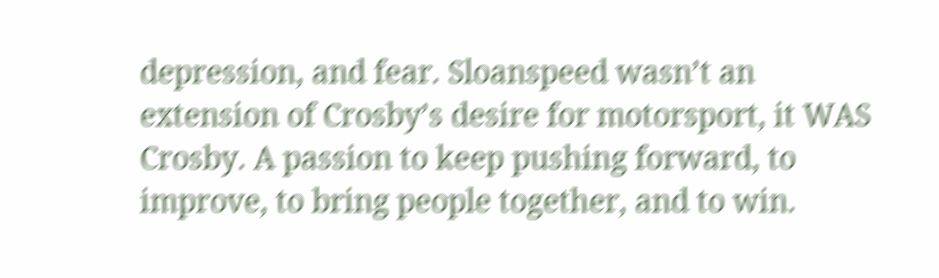depression, and fear. Sloanspeed wasn’t an extension of Crosby’s desire for motorsport, it WAS Crosby. A passion to keep pushing forward, to improve, to bring people together, and to win.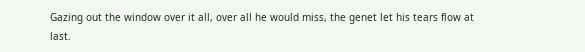Gazing out the window over it all, over all he would miss, the genet let his tears flow at last.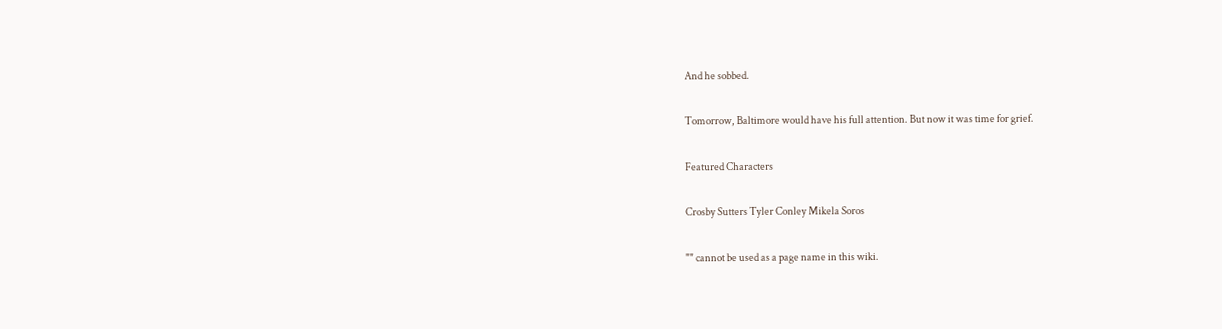And he sobbed.

Tomorrow, Baltimore would have his full attention. But now it was time for grief.

Featured Characters

Crosby Sutters Tyler Conley Mikela Soros

"" cannot be used as a page name in this wiki.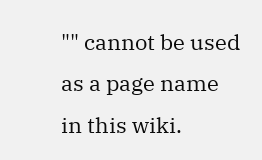"" cannot be used as a page name in this wiki.